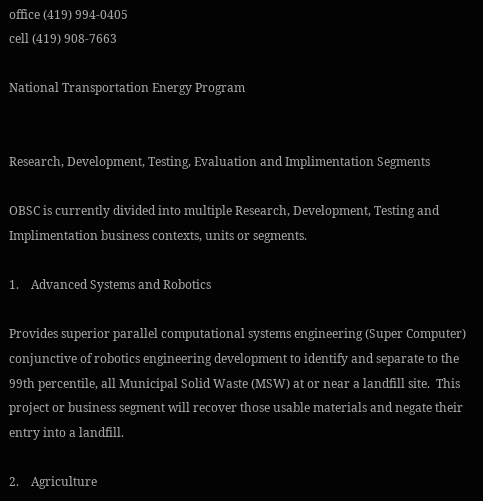office (419) 994-0405
cell (419) 908-7663

National Transportation Energy Program


Research, Development, Testing, Evaluation and Implimentation Segments

OBSC is currently divided into multiple Research, Development, Testing and Implimentation business contexts, units or segments.

1.    Advanced Systems and Robotics

Provides superior parallel computational systems engineering (Super Computer) conjunctive of robotics engineering development to identify and separate to the 99th percentile, all Municipal Solid Waste (MSW) at or near a landfill site.  This project or business segment will recover those usable materials and negate their entry into a landfill.

2.    Agriculture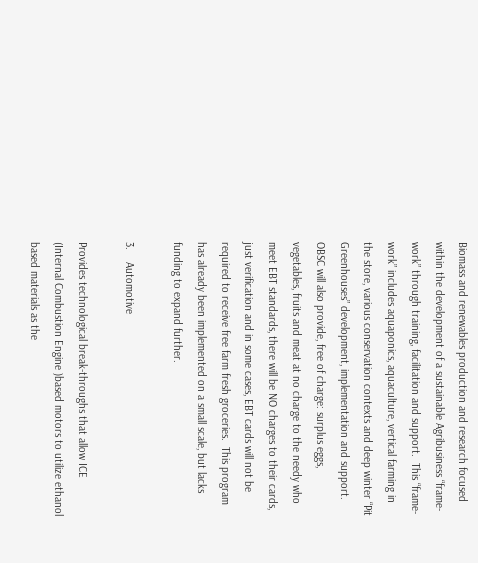Biomass and renewables production and research focused within the development of a sustainable Agribusiness “frame-work” through training, facilitation and support.  This “frame-work” includes aquaponics, aquaculture, vertical farming in the store, various conservation contexts and deep winter “Pit Greenhouses” development, implementation and support.  OBSC will also provide, free of charge: surplus eggs, vegetables, fruits and meat at no charge to the needy who meet EBT standards, there will be NO charges to their cards, just verification and in some cases, EBT cards will not be required to receive free farm fresh groceries.  This program has already been implemented on a small scale, but lacks funding to expand further.

3.    Automotive

Provides technological break-throughs that allow ICE (Internal Combustion Engine )based motors to utilize ethanol based materials as the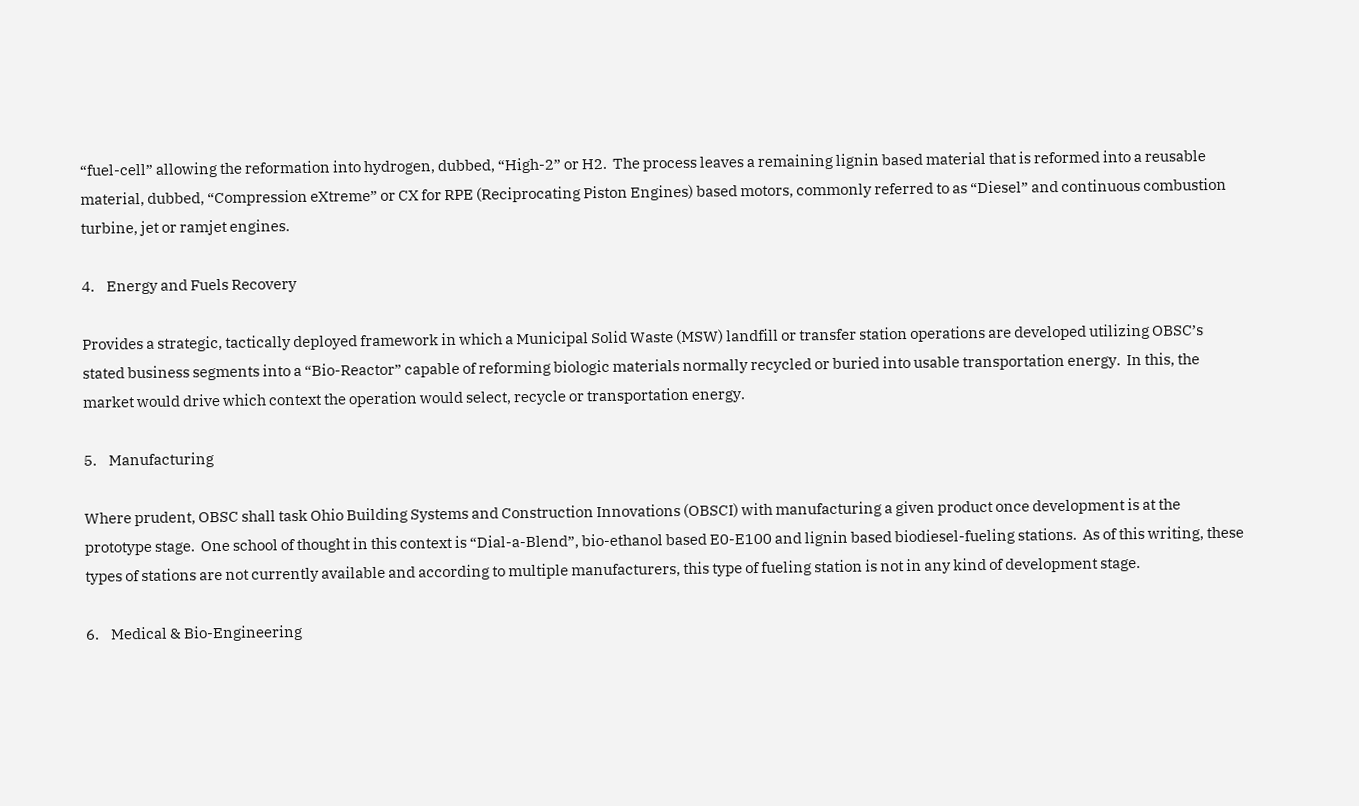“fuel-cell” allowing the reformation into hydrogen, dubbed, “High-2” or H2.  The process leaves a remaining lignin based material that is reformed into a reusable material, dubbed, “Compression eXtreme” or CX for RPE (Reciprocating Piston Engines) based motors, commonly referred to as “Diesel” and continuous combustion turbine, jet or ramjet engines.

4.    Energy and Fuels Recovery

Provides a strategic, tactically deployed framework in which a Municipal Solid Waste (MSW) landfill or transfer station operations are developed utilizing OBSC’s stated business segments into a “Bio-Reactor” capable of reforming biologic materials normally recycled or buried into usable transportation energy.  In this, the market would drive which context the operation would select, recycle or transportation energy.

5.    Manufacturing

Where prudent, OBSC shall task Ohio Building Systems and Construction Innovations (OBSCI) with manufacturing a given product once development is at the prototype stage.  One school of thought in this context is “Dial-a-Blend”, bio-ethanol based E0-E100 and lignin based biodiesel-fueling stations.  As of this writing, these types of stations are not currently available and according to multiple manufacturers, this type of fueling station is not in any kind of development stage.

6.    Medical & Bio-Engineering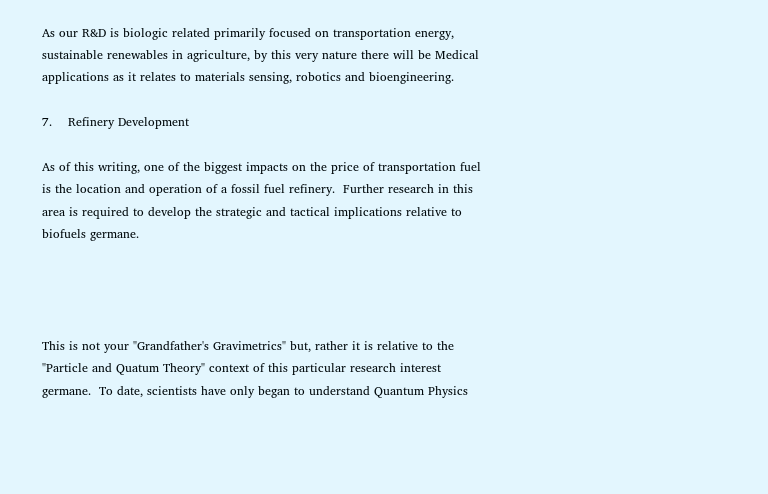As our R&D is biologic related primarily focused on transportation energy, sustainable renewables in agriculture, by this very nature there will be Medical applications as it relates to materials sensing, robotics and bioengineering.

7.    Refinery Development

As of this writing, one of the biggest impacts on the price of transportation fuel is the location and operation of a fossil fuel refinery.  Further research in this area is required to develop the strategic and tactical implications relative to biofuels germane.




This is not your "Grandfather's Gravimetrics" but, rather it is relative to the "Particle and Quatum Theory" context of this particular research interest germane.  To date, scientists have only began to understand Quantum Physics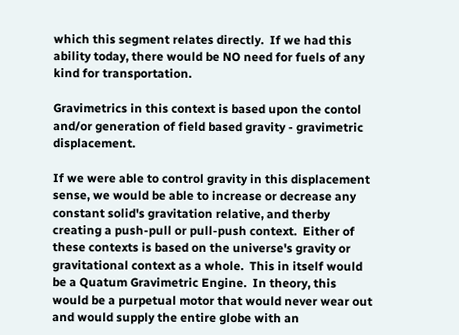which this segment relates directly.  If we had this ability today, there would be NO need for fuels of any kind for transportation.

Gravimetrics in this context is based upon the contol and/or generation of field based gravity - gravimetric displacement.

If we were able to control gravity in this displacement sense, we would be able to increase or decrease any constant solid's gravitation relative, and therby creating a push-pull or pull-push context.  Either of these contexts is based on the universe's gravity or gravitational context as a whole.  This in itself would be a Quatum Gravimetric Engine.  In theory, this would be a purpetual motor that would never wear out and would supply the entire globe with an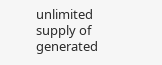unlimited supply of generated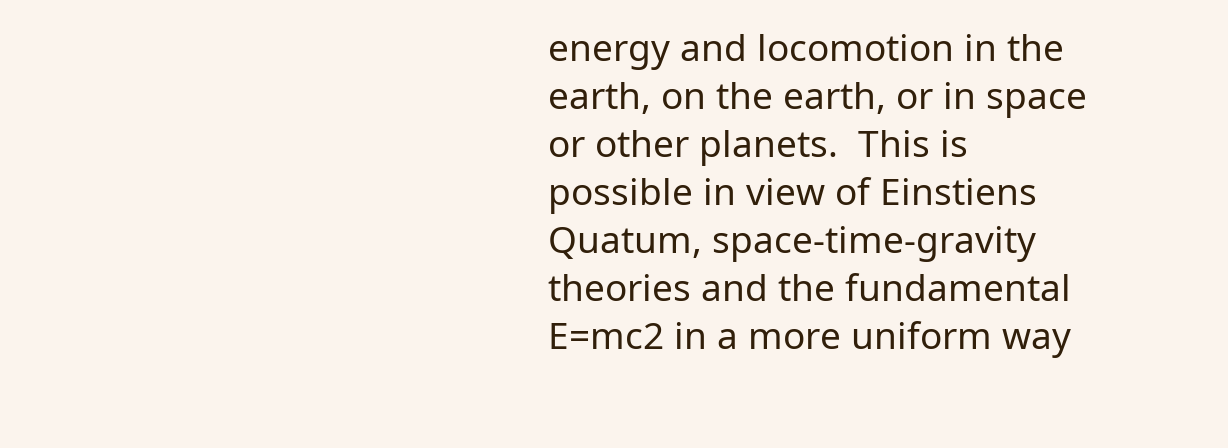energy and locomotion in the earth, on the earth, or in space or other planets.  This is possible in view of Einstiens Quatum, space-time-gravity theories and the fundamental E=mc2 in a more uniform way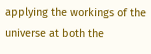applying the workings of the universe at both the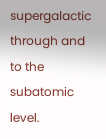supergalactic through and to the subatomic level.